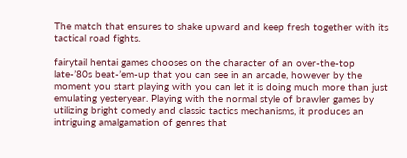The match that ensures to shake upward and keep fresh together with its tactical road fights.

fairytail hentai games chooses on the character of an over-the-top late-’80s beat-’em-up that you can see in an arcade, however by the moment you start playing with you can let it is doing much more than just emulating yesteryear. Playing with the normal style of brawler games by utilizing bright comedy and classic tactics mechanisms, it produces an intriguing amalgamation of genres that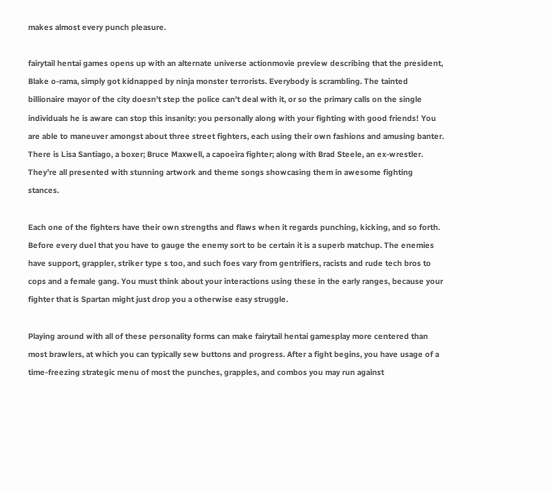makes almost every punch pleasure.

fairytail hentai games opens up with an alternate universe actionmovie preview describing that the president, Blake o-rama, simply got kidnapped by ninja monster terrorists. Everybody is scrambling. The tainted billionaire mayor of the city doesn’t step the police can’t deal with it, or so the primary calls on the single individuals he is aware can stop this insanity: you personally along with your fighting with good friends! You are able to maneuver amongst about three street fighters, each using their own fashions and amusing banter. There is Lisa Santiago, a boxer; Bruce Maxwell, a capoeira fighter; along with Brad Steele, an ex-wrestler. They’re all presented with stunning artwork and theme songs showcasing them in awesome fighting stances.

Each one of the fighters have their own strengths and flaws when it regards punching, kicking, and so forth. Before every duel that you have to gauge the enemy sort to be certain it is a superb matchup. The enemies have support, grappler, striker type s too, and such foes vary from gentrifiers, racists and rude tech bros to cops and a female gang. You must think about your interactions using these in the early ranges, because your fighter that is Spartan might just drop you a otherwise easy struggle.

Playing around with all of these personality forms can make fairytail hentai gamesplay more centered than most brawlers, at which you can typically sew buttons and progress. After a fight begins, you have usage of a time-freezing strategic menu of most the punches, grapples, and combos you may run against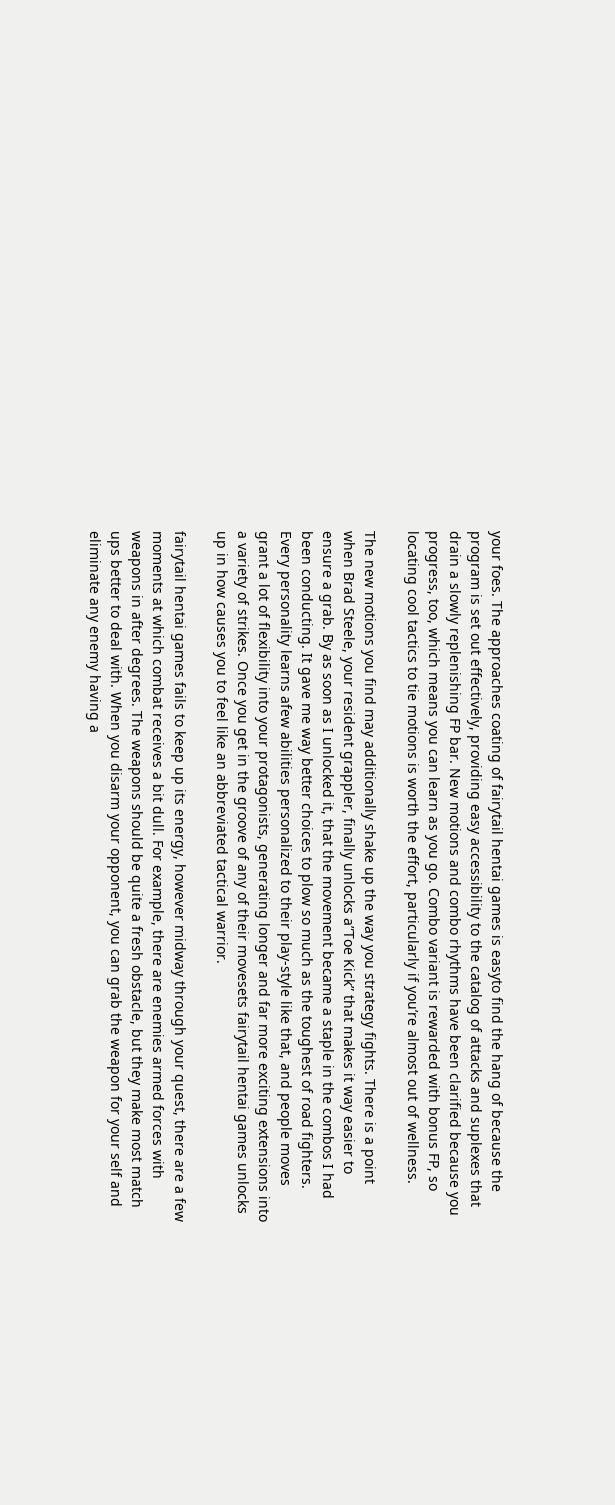your foes. The approaches coating of fairytail hentai games is easyto find the hang of because the program is set out effectively, providing easy accessibility to the catalog of attacks and suplexes that drain a slowly replenishing FP bar. New motions and combo rhythms have been clarified because you progress, too, which means you can learn as you go. Combo variant is rewarded with bonus FP, so locating cool tactics to tie motions is worth the effort, particularly if you’re almost out of wellness.

The new motions you find may additionally shake up the way you strategy fights. There is a point when Brad Steele, your resident grappler, finally unlocks a”Toe Kick” that makes it way easier to ensure a grab. By as soon as I unlocked it, that the movement became a staple in the combos I had been conducting. It gave me way better choices to plow so much as the toughest of road fighters. Every personality learns afew abilities personalized to their play-style like that, and people moves grant a lot of flexibility into your protagonists, generating longer and far more exciting extensions into a variety of strikes. Once you get in the groove of any of their movesets fairytail hentai games unlocks up in how causes you to feel like an abbreviated tactical warrior.

fairytail hentai games fails to keep up its energy, however midway through your quest, there are a few moments at which combat receives a bit dull. For example, there are enemies armed forces with weapons in after degrees. The weapons should be quite a fresh obstacle, but they make most match ups better to deal with. When you disarm your opponent, you can grab the weapon for your self and eliminate any enemy having a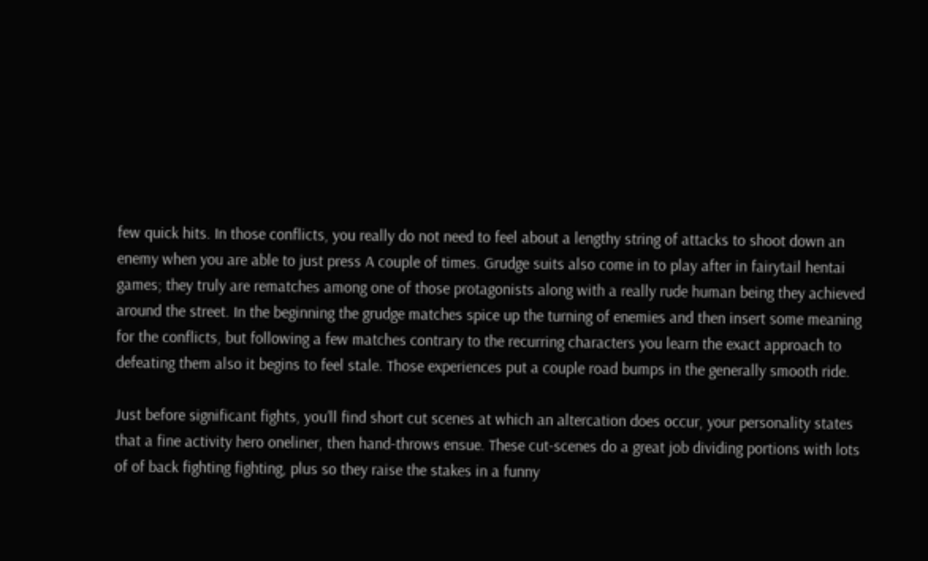few quick hits. In those conflicts, you really do not need to feel about a lengthy string of attacks to shoot down an enemy when you are able to just press A couple of times. Grudge suits also come in to play after in fairytail hentai games; they truly are rematches among one of those protagonists along with a really rude human being they achieved around the street. In the beginning the grudge matches spice up the turning of enemies and then insert some meaning for the conflicts, but following a few matches contrary to the recurring characters you learn the exact approach to defeating them also it begins to feel stale. Those experiences put a couple road bumps in the generally smooth ride.

Just before significant fights, you’ll find short cut scenes at which an altercation does occur, your personality states that a fine activity hero oneliner, then hand-throws ensue. These cut-scenes do a great job dividing portions with lots of of back fighting fighting, plus so they raise the stakes in a funny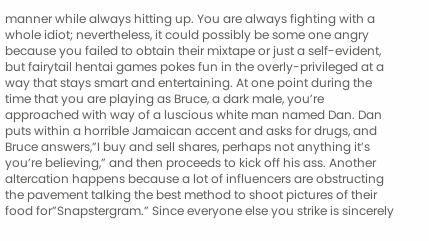manner while always hitting up. You are always fighting with a whole idiot; nevertheless, it could possibly be some one angry because you failed to obtain their mixtape or just a self-evident, but fairytail hentai games pokes fun in the overly-privileged at a way that stays smart and entertaining. At one point during the time that you are playing as Bruce, a dark male, you’re approached with way of a luscious white man named Dan. Dan puts within a horrible Jamaican accent and asks for drugs, and Bruce answers,”I buy and sell shares, perhaps not anything it’s you’re believing,” and then proceeds to kick off his ass. Another altercation happens because a lot of influencers are obstructing the pavement talking the best method to shoot pictures of their food for”Snapstergram.” Since everyone else you strike is sincerely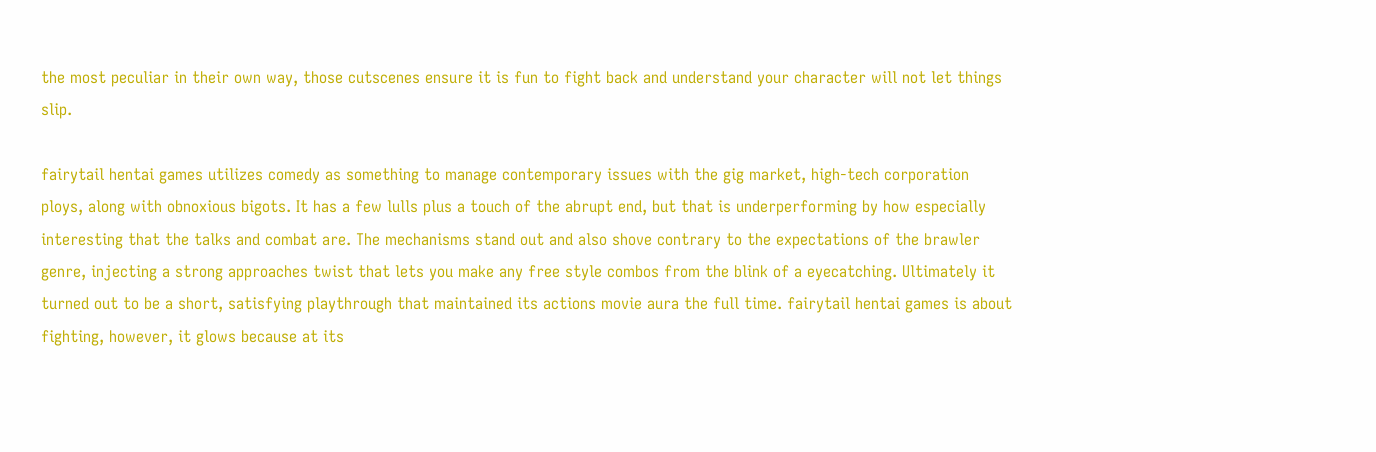the most peculiar in their own way, those cutscenes ensure it is fun to fight back and understand your character will not let things slip.

fairytail hentai games utilizes comedy as something to manage contemporary issues with the gig market, high-tech corporation ploys, along with obnoxious bigots. It has a few lulls plus a touch of the abrupt end, but that is underperforming by how especially interesting that the talks and combat are. The mechanisms stand out and also shove contrary to the expectations of the brawler genre, injecting a strong approaches twist that lets you make any free style combos from the blink of a eyecatching. Ultimately it turned out to be a short, satisfying playthrough that maintained its actions movie aura the full time. fairytail hentai games is about fighting, however, it glows because at its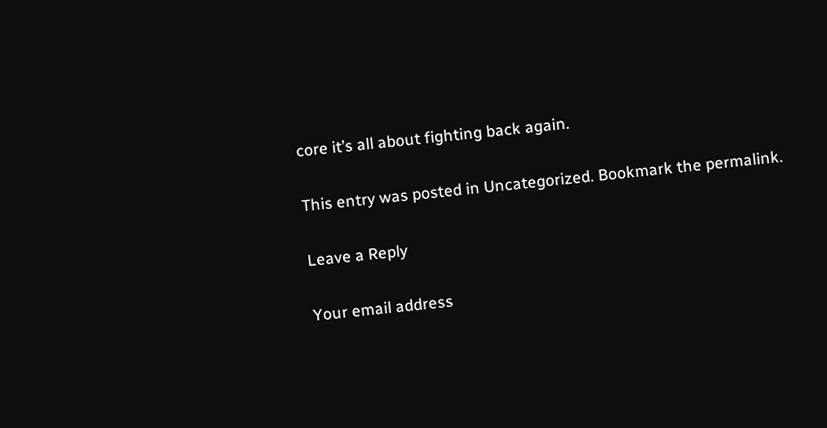core it’s all about fighting back again.

This entry was posted in Uncategorized. Bookmark the permalink.

Leave a Reply

Your email address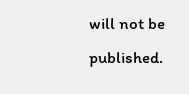will not be published.